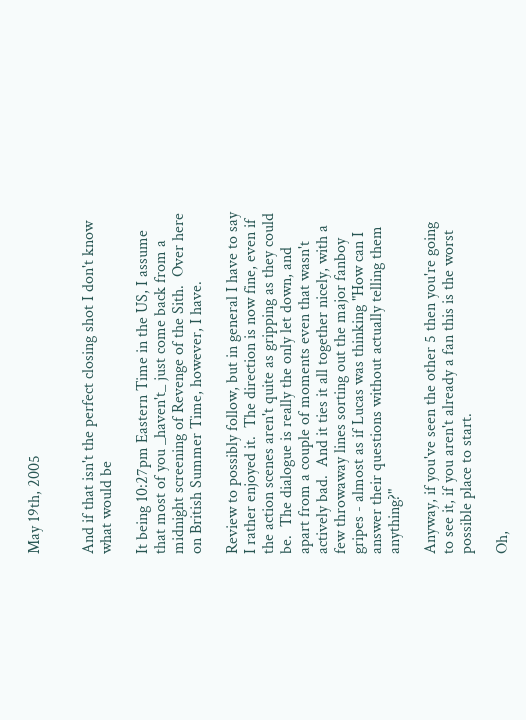May 19th, 2005


And if that isn't the perfect closing shot I don't know what would be

It being 10:27pm Eastern Time in the US, I assume that most of you _haven't_ just come back from a midnight screening of Revenge of the Sith.  Over here on British Summer Time, however, I have.

Review to possibly follow, but in general I have to say I rather enjoyed it.  The direction is now fine, even if the action scenes aren't quite as gripping as they could be.  The dialogue is really the only let down, and apart from a couple of moments even that wasn't actively bad.  And it ties it all together nicely, with a few throwaway lines sorting out the major fanboy gripes - almost as if Lucas was thinking "How can I answer their questions without actually telling them anything?"

Anyway, if you've seen the other 5 then you're going to see it, if you aren't already a fan this is the worst possible place to start.

Oh,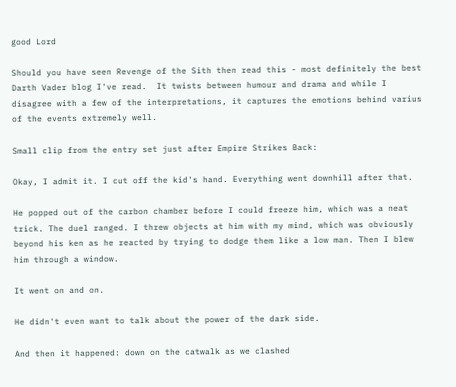good Lord

Should you have seen Revenge of the Sith then read this - most definitely the best Darth Vader blog I've read.  It twists between humour and drama and while I disagree with a few of the interpretations, it captures the emotions behind varius of the events extremely well.

Small clip from the entry set just after Empire Strikes Back:

Okay, I admit it. I cut off the kid's hand. Everything went downhill after that.

He popped out of the carbon chamber before I could freeze him, which was a neat trick. The duel ranged. I threw objects at him with my mind, which was obviously beyond his ken as he reacted by trying to dodge them like a low man. Then I blew him through a window.

It went on and on.

He didn't even want to talk about the power of the dark side.

And then it happened: down on the catwalk as we clashed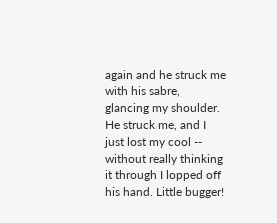again and he struck me with his sabre, glancing my shoulder. He struck me, and I just lost my cool -- without really thinking it through I lopped off his hand. Little bugger!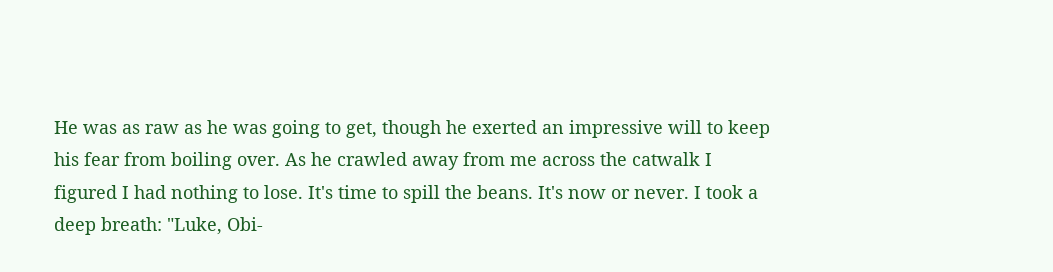He was as raw as he was going to get, though he exerted an impressive will to keep his fear from boiling over. As he crawled away from me across the catwalk I figured I had nothing to lose. It's time to spill the beans. It's now or never. I took a deep breath: "Luke, Obi-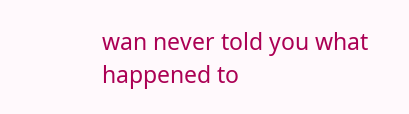wan never told you what happened to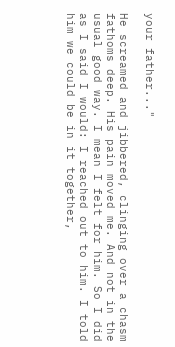your father..."

He screamed and jibbered, clinging over a chasm fathoms deep. His pain moved me. And not in the usual good way. I mean I felt for him. So I did as I said I would: I reached out to him. I told him we could be in it together,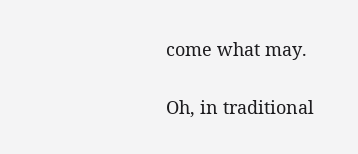come what may.

Oh, in traditional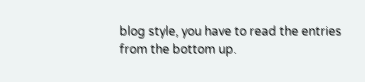blog style, you have to read the entries from the bottom up.